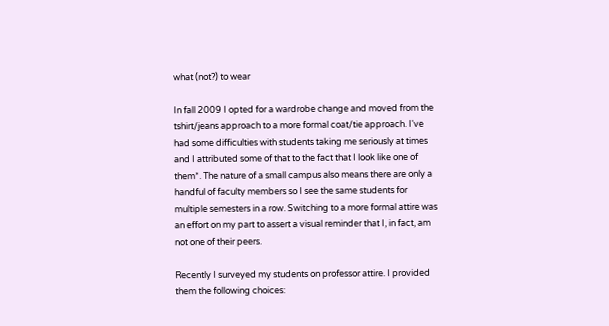what (not?) to wear

In fall 2009 I opted for a wardrobe change and moved from the tshirt/jeans approach to a more formal coat/tie approach. I've had some difficulties with students taking me seriously at times and I attributed some of that to the fact that I look like one of them*. The nature of a small campus also means there are only a handful of faculty members so I see the same students for multiple semesters in a row. Switching to a more formal attire was an effort on my part to assert a visual reminder that I, in fact, am not one of their peers.

Recently I surveyed my students on professor attire. I provided them the following choices: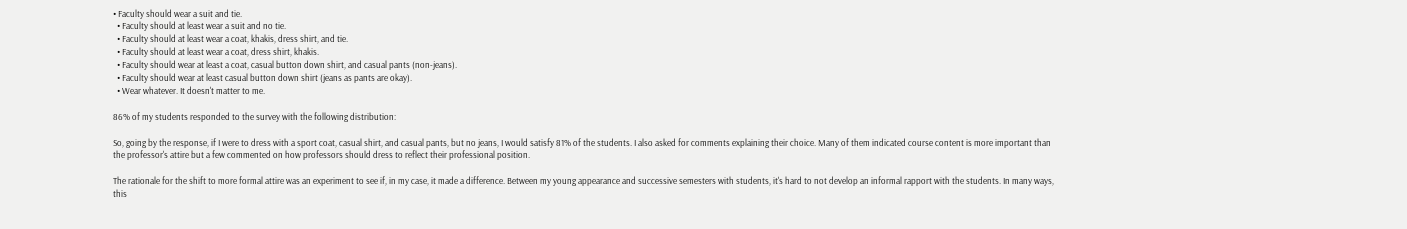• Faculty should wear a suit and tie.
  • Faculty should at least wear a suit and no tie.
  • Faculty should at least wear a coat, khakis, dress shirt, and tie.
  • Faculty should at least wear a coat, dress shirt, khakis.
  • Faculty should wear at least a coat, casual button down shirt, and casual pants (non-jeans).
  • Faculty should wear at least casual button down shirt (jeans as pants are okay).
  • Wear whatever. It doesn't matter to me.

86% of my students responded to the survey with the following distribution:

So, going by the response, if I were to dress with a sport coat, casual shirt, and casual pants, but no jeans, I would satisfy 81% of the students. I also asked for comments explaining their choice. Many of them indicated course content is more important than the professor's attire but a few commented on how professors should dress to reflect their professional position.

The rationale for the shift to more formal attire was an experiment to see if, in my case, it made a difference. Between my young appearance and successive semesters with students, it's hard to not develop an informal rapport with the students. In many ways, this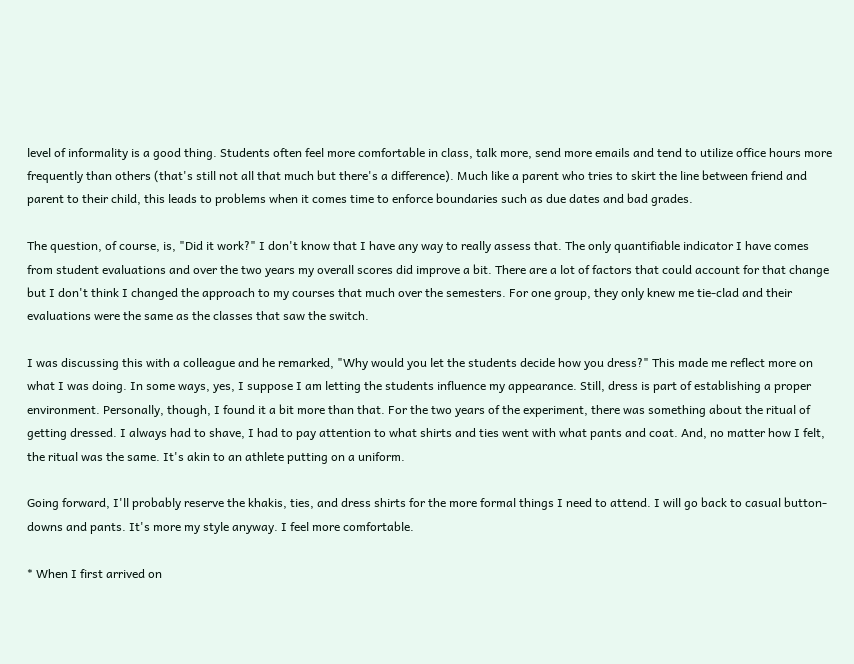level of informality is a good thing. Students often feel more comfortable in class, talk more, send more emails and tend to utilize office hours more frequently than others (that's still not all that much but there's a difference). Much like a parent who tries to skirt the line between friend and parent to their child, this leads to problems when it comes time to enforce boundaries such as due dates and bad grades.

The question, of course, is, "Did it work?" I don't know that I have any way to really assess that. The only quantifiable indicator I have comes from student evaluations and over the two years my overall scores did improve a bit. There are a lot of factors that could account for that change but I don't think I changed the approach to my courses that much over the semesters. For one group, they only knew me tie-clad and their evaluations were the same as the classes that saw the switch.

I was discussing this with a colleague and he remarked, "Why would you let the students decide how you dress?" This made me reflect more on what I was doing. In some ways, yes, I suppose I am letting the students influence my appearance. Still, dress is part of establishing a proper environment. Personally, though, I found it a bit more than that. For the two years of the experiment, there was something about the ritual of getting dressed. I always had to shave, I had to pay attention to what shirts and ties went with what pants and coat. And, no matter how I felt, the ritual was the same. It's akin to an athlete putting on a uniform.

Going forward, I'll probably reserve the khakis, ties, and dress shirts for the more formal things I need to attend. I will go back to casual button-downs and pants. It's more my style anyway. I feel more comfortable.

* When I first arrived on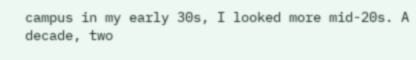campus in my early 30s, I looked more mid-20s. A decade, two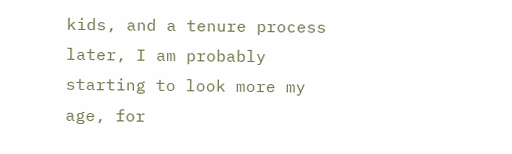kids, and a tenure process later, I am probably starting to look more my age, for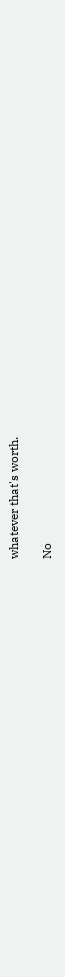whatever that's worth.

No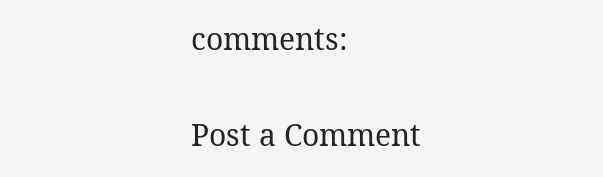comments:

Post a Comment